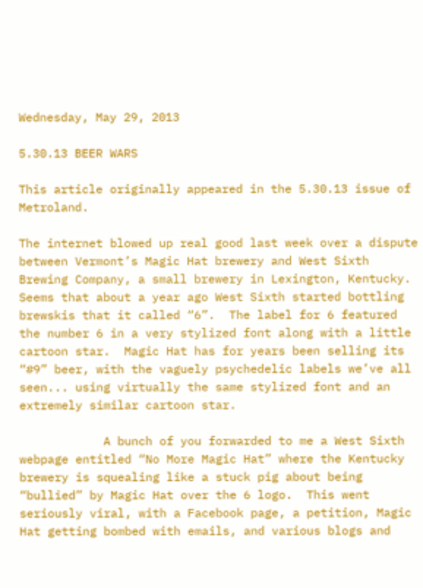Wednesday, May 29, 2013

5.30.13 BEER WARS

This article originally appeared in the 5.30.13 issue of Metroland.

The internet blowed up real good last week over a dispute between Vermont’s Magic Hat brewery and West Sixth Brewing Company, a small brewery in Lexington, Kentucky.  Seems that about a year ago West Sixth started bottling brewskis that it called “6”.  The label for 6 featured the number 6 in a very stylized font along with a little cartoon star.  Magic Hat has for years been selling its “#9” beer, with the vaguely psychedelic labels we’ve all seen... using virtually the same stylized font and an extremely similar cartoon star.

            A bunch of you forwarded to me a West Sixth webpage entitled “No More Magic Hat” where the Kentucky brewery is squealing like a stuck pig about being “bullied” by Magic Hat over the 6 logo.  This went seriously viral, with a Facebook page, a petition, Magic Hat getting bombed with emails, and various blogs and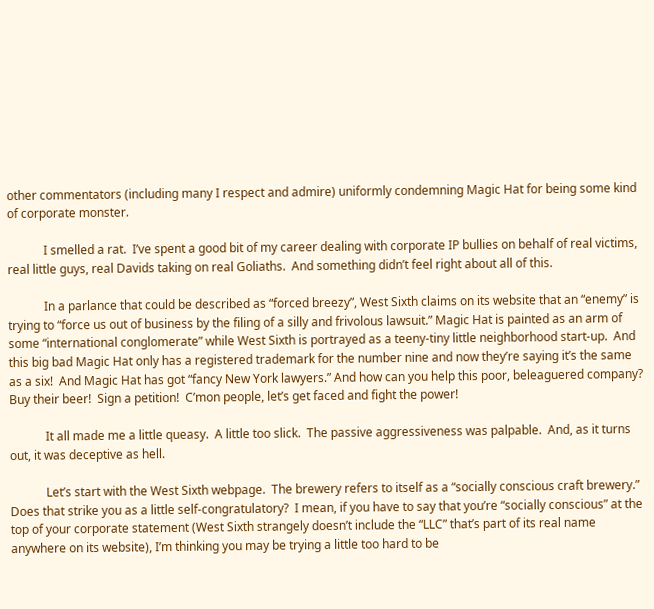other commentators (including many I respect and admire) uniformly condemning Magic Hat for being some kind of corporate monster.

            I smelled a rat.  I’ve spent a good bit of my career dealing with corporate IP bullies on behalf of real victims, real little guys, real Davids taking on real Goliaths.  And something didn’t feel right about all of this.

            In a parlance that could be described as “forced breezy”, West Sixth claims on its website that an “enemy” is trying to “force us out of business by the filing of a silly and frivolous lawsuit.” Magic Hat is painted as an arm of some “international conglomerate” while West Sixth is portrayed as a teeny-tiny little neighborhood start-up.  And this big bad Magic Hat only has a registered trademark for the number nine and now they’re saying it’s the same as a six!  And Magic Hat has got “fancy New York lawyers.” And how can you help this poor, beleaguered company?  Buy their beer!  Sign a petition!  C’mon people, let’s get faced and fight the power!

            It all made me a little queasy.  A little too slick.  The passive aggressiveness was palpable.  And, as it turns out, it was deceptive as hell.

            Let’s start with the West Sixth webpage.  The brewery refers to itself as a “socially conscious craft brewery.”  Does that strike you as a little self-congratulatory?  I mean, if you have to say that you’re “socially conscious” at the top of your corporate statement (West Sixth strangely doesn’t include the “LLC” that’s part of its real name anywhere on its website), I’m thinking you may be trying a little too hard to be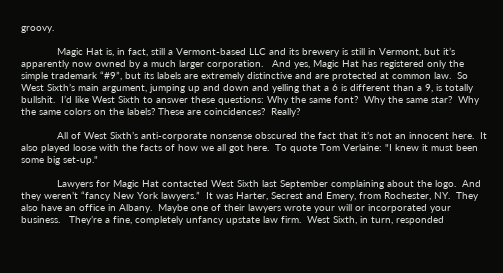groovy.

            Magic Hat is, in fact, still a Vermont-based LLC and its brewery is still in Vermont, but it’s apparently now owned by a much larger corporation.   And yes, Magic Hat has registered only the simple trademark “#9”, but its labels are extremely distinctive and are protected at common law.  So West Sixth’s main argument, jumping up and down and yelling that a 6 is different than a 9, is totally bullshit.  I’d like West Sixth to answer these questions: Why the same font?  Why the same star?  Why the same colors on the labels? These are coincidences?  Really?

            All of West Sixth’s anti-corporate nonsense obscured the fact that it’s not an innocent here.  It also played loose with the facts of how we all got here.  To quote Tom Verlaine: "I knew it must been some big set-up."

            Lawyers for Magic Hat contacted West Sixth last September complaining about the logo.  And they weren’t “fancy New York lawyers.”  It was Harter, Secrest and Emery, from Rochester, NY.  They also have an office in Albany.  Maybe one of their lawyers wrote your will or incorporated your business.   They’re a fine, completely unfancy upstate law firm.  West Sixth, in turn, responded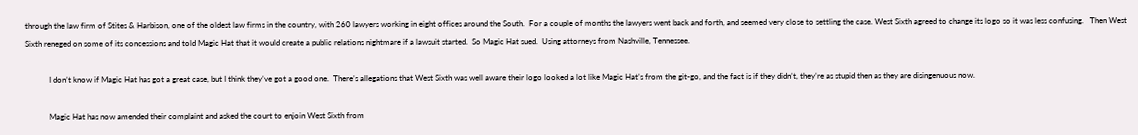through the law firm of Stites & Harbison, one of the oldest law firms in the country, with 260 lawyers working in eight offices around the South.  For a couple of months the lawyers went back and forth, and seemed very close to settling the case. West Sixth agreed to change its logo so it was less confusing.   Then West Sixth reneged on some of its concessions and told Magic Hat that it would create a public relations nightmare if a lawsuit started.  So Magic Hat sued.  Using attorneys from Nashville, Tennessee.

            I don’t know if Magic Hat has got a great case, but I think they’ve got a good one.  There’s allegations that West Sixth was well aware their logo looked a lot like Magic Hat’s from the git-go, and the fact is if they didn’t, they’re as stupid then as they are disingenuous now.

            Magic Hat has now amended their complaint and asked the court to enjoin West Sixth from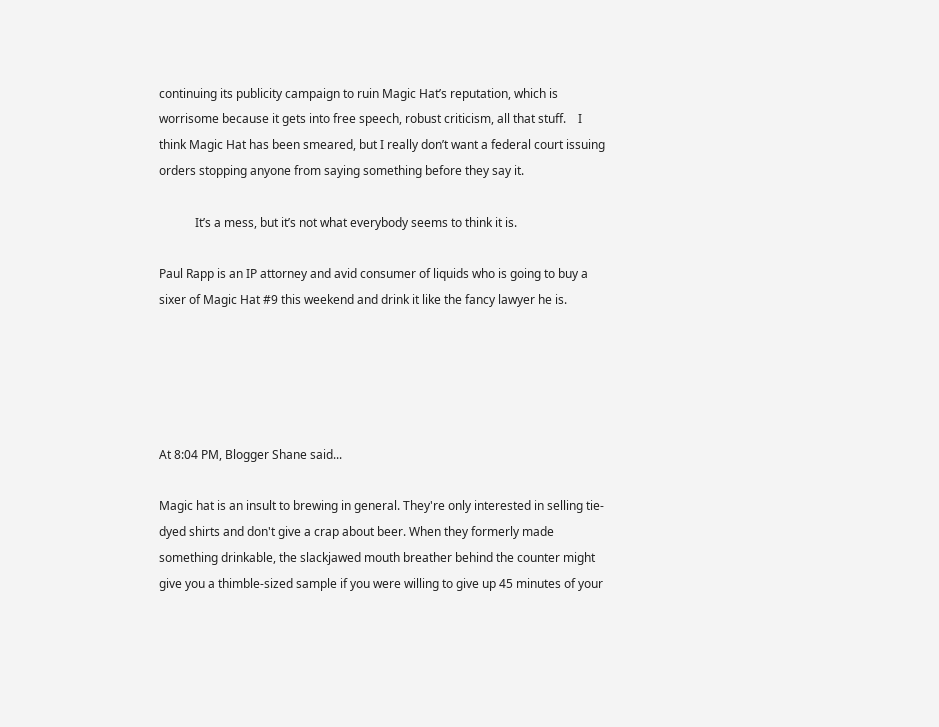continuing its publicity campaign to ruin Magic Hat’s reputation, which is worrisome because it gets into free speech, robust criticism, all that stuff.    I think Magic Hat has been smeared, but I really don’t want a federal court issuing orders stopping anyone from saying something before they say it.

            It’s a mess, but it’s not what everybody seems to think it is.

Paul Rapp is an IP attorney and avid consumer of liquids who is going to buy a sixer of Magic Hat #9 this weekend and drink it like the fancy lawyer he is.





At 8:04 PM, Blogger Shane said...

Magic hat is an insult to brewing in general. They're only interested in selling tie-dyed shirts and don't give a crap about beer. When they formerly made something drinkable, the slackjawed mouth breather behind the counter might give you a thimble-sized sample if you were willing to give up 45 minutes of your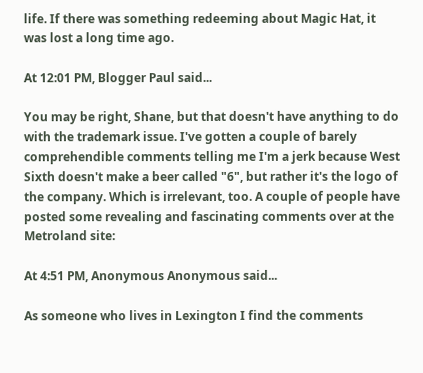life. If there was something redeeming about Magic Hat, it was lost a long time ago.

At 12:01 PM, Blogger Paul said...

You may be right, Shane, but that doesn't have anything to do with the trademark issue. I've gotten a couple of barely comprehendible comments telling me I'm a jerk because West Sixth doesn't make a beer called "6", but rather it's the logo of the company. Which is irrelevant, too. A couple of people have posted some revealing and fascinating comments over at the Metroland site:

At 4:51 PM, Anonymous Anonymous said...

As someone who lives in Lexington I find the comments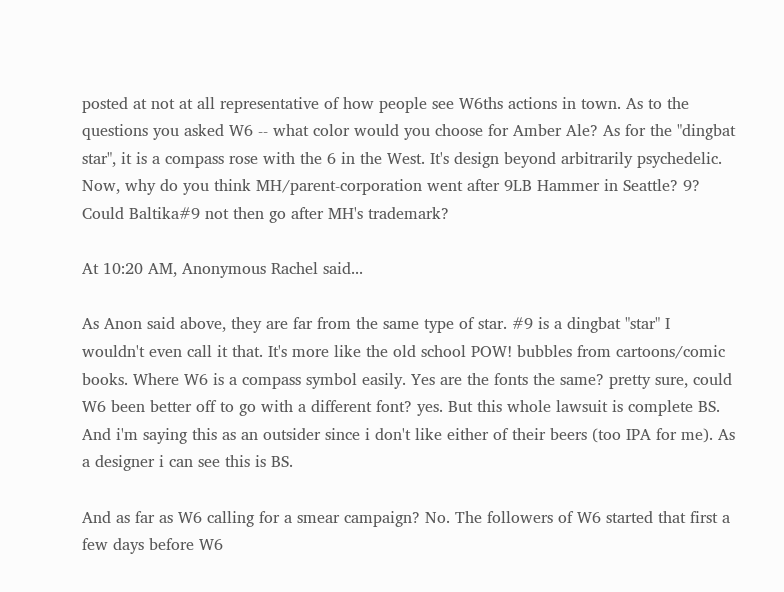posted at not at all representative of how people see W6ths actions in town. As to the questions you asked W6 -- what color would you choose for Amber Ale? As for the "dingbat star", it is a compass rose with the 6 in the West. It's design beyond arbitrarily psychedelic. Now, why do you think MH/parent-corporation went after 9LB Hammer in Seattle? 9? Could Baltika#9 not then go after MH's trademark?

At 10:20 AM, Anonymous Rachel said...

As Anon said above, they are far from the same type of star. #9 is a dingbat "star" I wouldn't even call it that. It's more like the old school POW! bubbles from cartoons/comic books. Where W6 is a compass symbol easily. Yes are the fonts the same? pretty sure, could W6 been better off to go with a different font? yes. But this whole lawsuit is complete BS. And i'm saying this as an outsider since i don't like either of their beers (too IPA for me). As a designer i can see this is BS.

And as far as W6 calling for a smear campaign? No. The followers of W6 started that first a few days before W6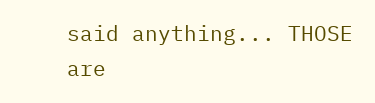said anything... THOSE are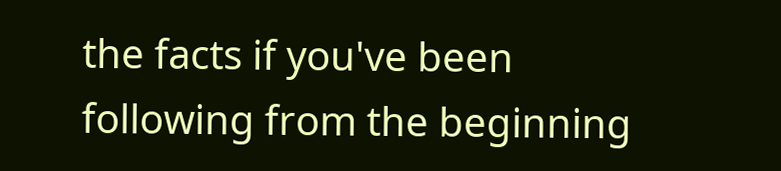the facts if you've been following from the beginning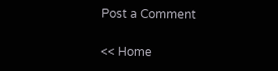Post a Comment

<< Home